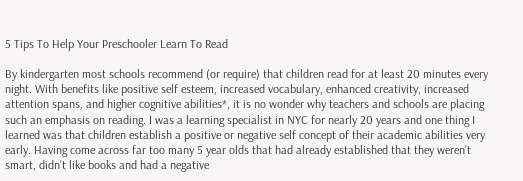5 Tips To Help Your Preschooler Learn To Read

By kindergarten most schools recommend (or require) that children read for at least 20 minutes every night. With benefits like positive self esteem, increased vocabulary, enhanced creativity, increased attention spans, and higher cognitive abilities*, it is no wonder why teachers and schools are placing such an emphasis on reading. I was a learning specialist in NYC for nearly 20 years and one thing I learned was that children establish a positive or negative self concept of their academic abilities very early. Having come across far too many 5 year olds that had already established that they weren’t smart, didn’t like books and had a negative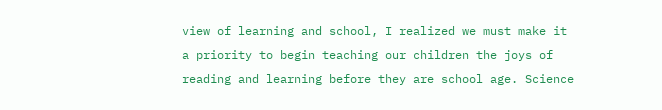view of learning and school, I realized we must make it a priority to begin teaching our children the joys of reading and learning before they are school age. Science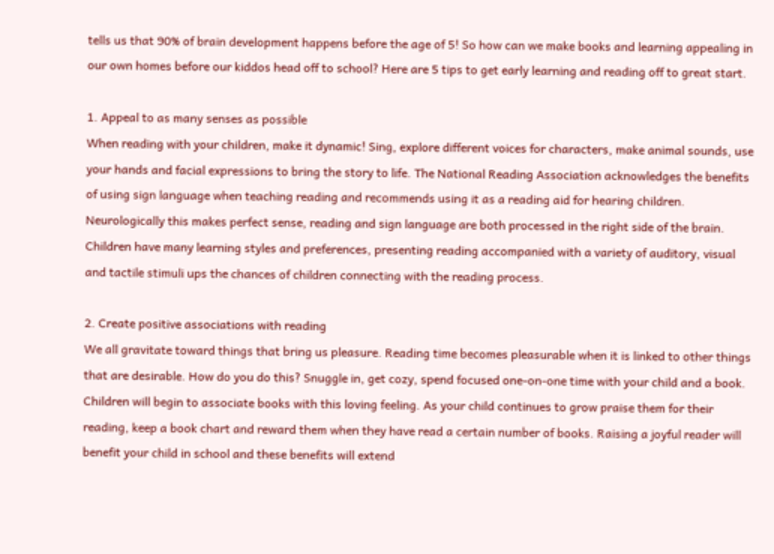tells us that 90% of brain development happens before the age of 5! So how can we make books and learning appealing in our own homes before our kiddos head off to school? Here are 5 tips to get early learning and reading off to great start.

1. Appeal to as many senses as possible
When reading with your children, make it dynamic! Sing, explore different voices for characters, make animal sounds, use your hands and facial expressions to bring the story to life. The National Reading Association acknowledges the benefits of using sign language when teaching reading and recommends using it as a reading aid for hearing children. Neurologically this makes perfect sense, reading and sign language are both processed in the right side of the brain. Children have many learning styles and preferences, presenting reading accompanied with a variety of auditory, visual and tactile stimuli ups the chances of children connecting with the reading process.

2. Create positive associations with reading
We all gravitate toward things that bring us pleasure. Reading time becomes pleasurable when it is linked to other things that are desirable. How do you do this? Snuggle in, get cozy, spend focused one-on-one time with your child and a book. Children will begin to associate books with this loving feeling. As your child continues to grow praise them for their reading, keep a book chart and reward them when they have read a certain number of books. Raising a joyful reader will benefit your child in school and these benefits will extend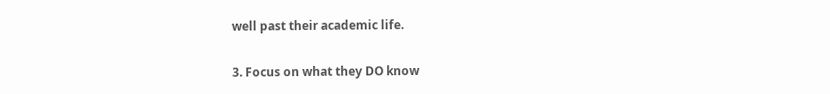well past their academic life.

3. Focus on what they DO know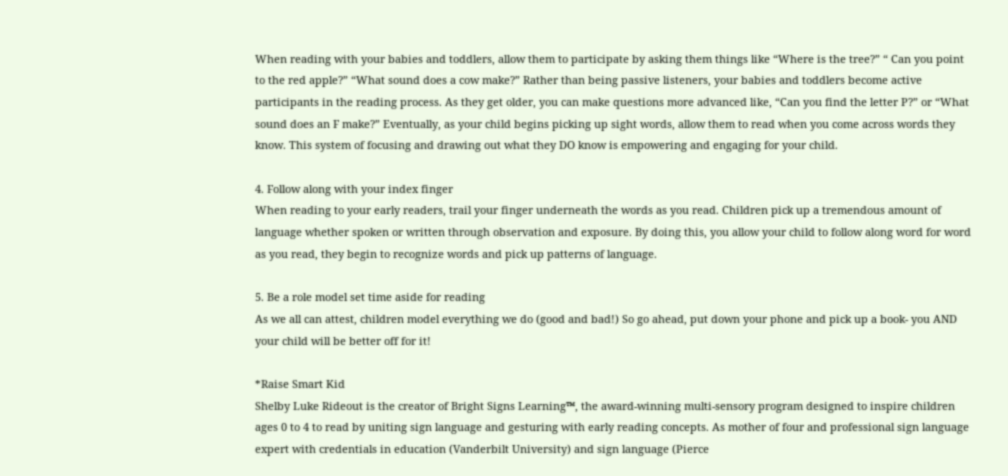When reading with your babies and toddlers, allow them to participate by asking them things like “Where is the tree?” “ Can you point to the red apple?” “What sound does a cow make?” Rather than being passive listeners, your babies and toddlers become active participants in the reading process. As they get older, you can make questions more advanced like, “Can you find the letter P?” or “What sound does an F make?” Eventually, as your child begins picking up sight words, allow them to read when you come across words they know. This system of focusing and drawing out what they DO know is empowering and engaging for your child.

4. Follow along with your index finger
When reading to your early readers, trail your finger underneath the words as you read. Children pick up a tremendous amount of language whether spoken or written through observation and exposure. By doing this, you allow your child to follow along word for word as you read, they begin to recognize words and pick up patterns of language.

5. Be a role model set time aside for reading
As we all can attest, children model everything we do (good and bad!) So go ahead, put down your phone and pick up a book- you AND your child will be better off for it!

*Raise Smart Kid
Shelby Luke Rideout is the creator of Bright Signs Learning™, the award-winning multi-sensory program designed to inspire children ages 0 to 4 to read by uniting sign language and gesturing with early reading concepts. As mother of four and professional sign language expert with credentials in education (Vanderbilt University) and sign language (Pierce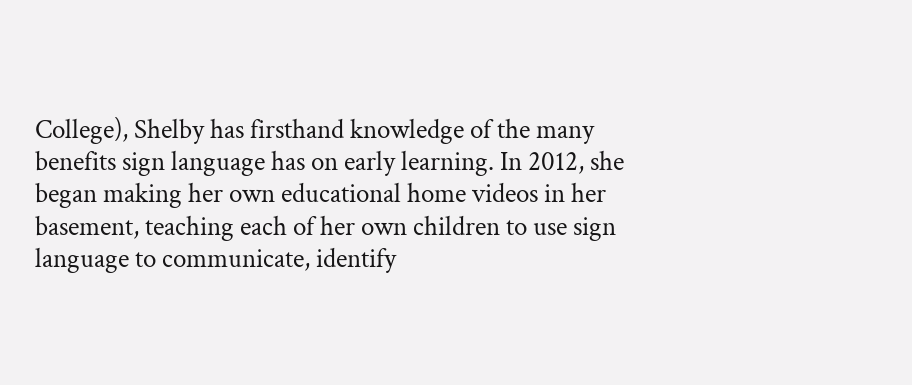College), Shelby has firsthand knowledge of the many benefits sign language has on early learning. In 2012, she began making her own educational home videos in her basement, teaching each of her own children to use sign language to communicate, identify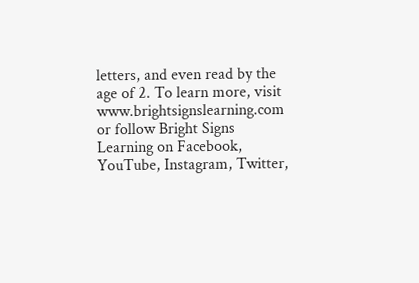letters, and even read by the age of 2. To learn more, visit www.brightsignslearning.com or follow Bright Signs Learning on Facebook, YouTube, Instagram, Twitter,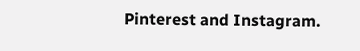Pinterest and Instagram.